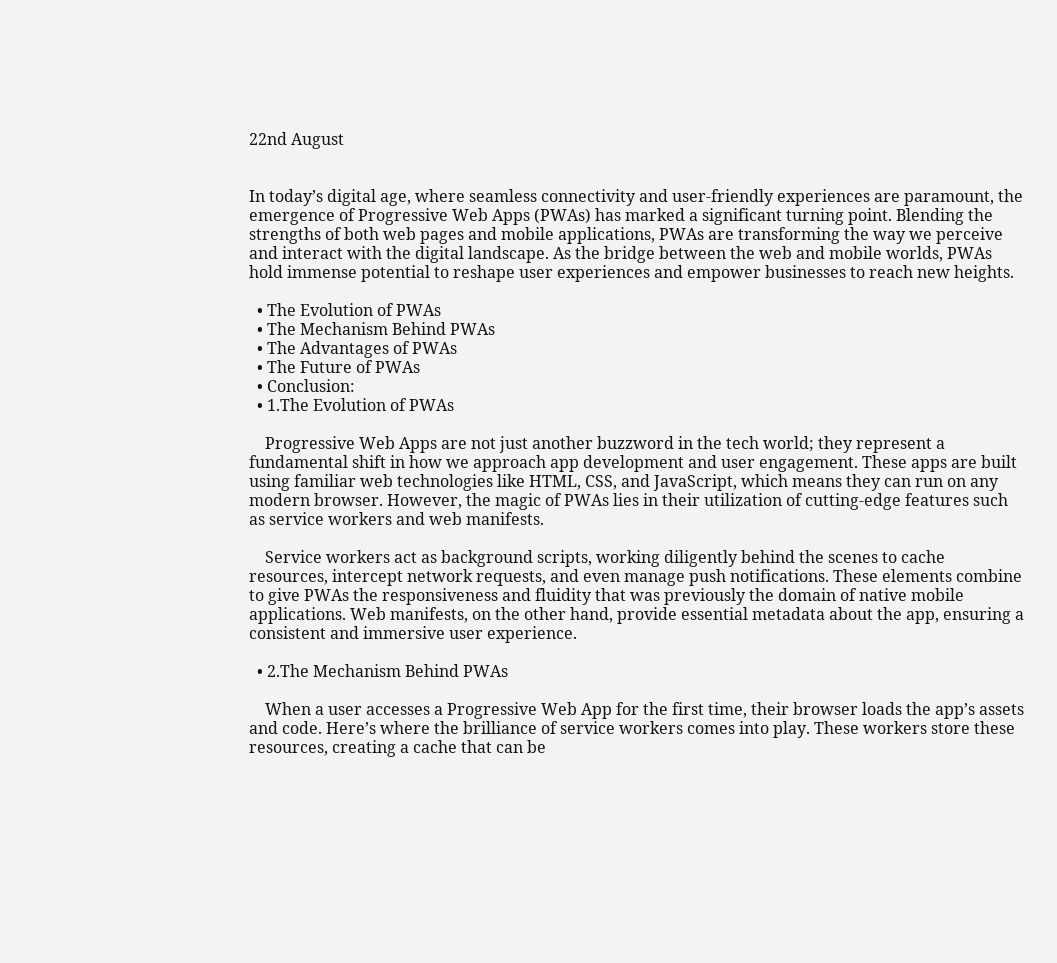22nd August


In today’s digital age, where seamless connectivity and user-friendly experiences are paramount, the emergence of Progressive Web Apps (PWAs) has marked a significant turning point. Blending the strengths of both web pages and mobile applications, PWAs are transforming the way we perceive and interact with the digital landscape. As the bridge between the web and mobile worlds, PWAs hold immense potential to reshape user experiences and empower businesses to reach new heights.

  • The Evolution of PWAs
  • The Mechanism Behind PWAs
  • The Advantages of PWAs
  • The Future of PWAs
  • Conclusion:
  • 1.The Evolution of PWAs

    Progressive Web Apps are not just another buzzword in the tech world; they represent a fundamental shift in how we approach app development and user engagement. These apps are built using familiar web technologies like HTML, CSS, and JavaScript, which means they can run on any modern browser. However, the magic of PWAs lies in their utilization of cutting-edge features such as service workers and web manifests.

    Service workers act as background scripts, working diligently behind the scenes to cache resources, intercept network requests, and even manage push notifications. These elements combine to give PWAs the responsiveness and fluidity that was previously the domain of native mobile applications. Web manifests, on the other hand, provide essential metadata about the app, ensuring a consistent and immersive user experience.

  • 2.The Mechanism Behind PWAs

    When a user accesses a Progressive Web App for the first time, their browser loads the app’s assets and code. Here’s where the brilliance of service workers comes into play. These workers store these resources, creating a cache that can be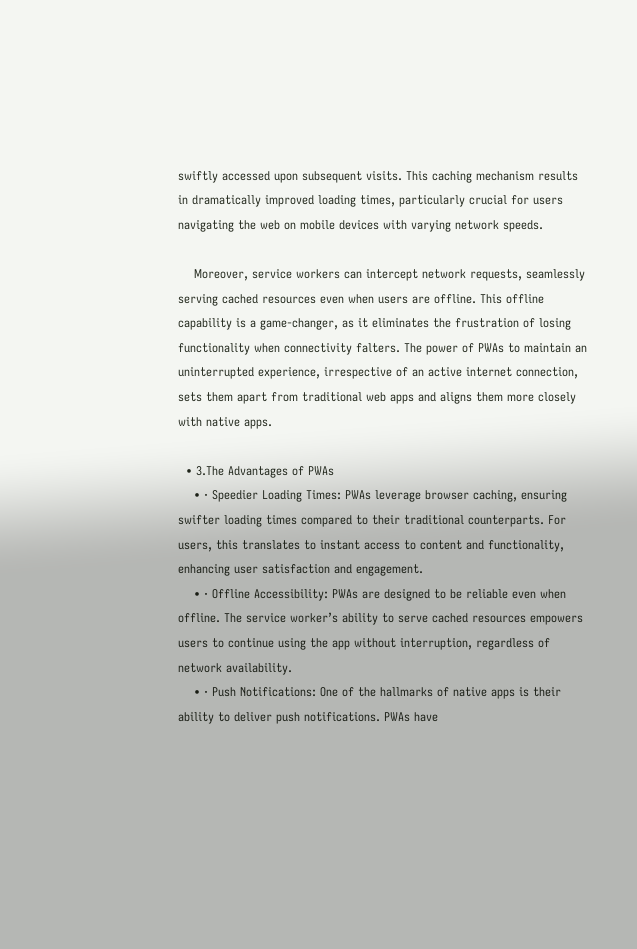swiftly accessed upon subsequent visits. This caching mechanism results in dramatically improved loading times, particularly crucial for users navigating the web on mobile devices with varying network speeds.

    Moreover, service workers can intercept network requests, seamlessly serving cached resources even when users are offline. This offline capability is a game-changer, as it eliminates the frustration of losing functionality when connectivity falters. The power of PWAs to maintain an uninterrupted experience, irrespective of an active internet connection, sets them apart from traditional web apps and aligns them more closely with native apps.

  • 3.The Advantages of PWAs
    • · Speedier Loading Times: PWAs leverage browser caching, ensuring swifter loading times compared to their traditional counterparts. For users, this translates to instant access to content and functionality, enhancing user satisfaction and engagement.
    • · Offline Accessibility: PWAs are designed to be reliable even when offline. The service worker’s ability to serve cached resources empowers users to continue using the app without interruption, regardless of network availability.
    • · Push Notifications: One of the hallmarks of native apps is their ability to deliver push notifications. PWAs have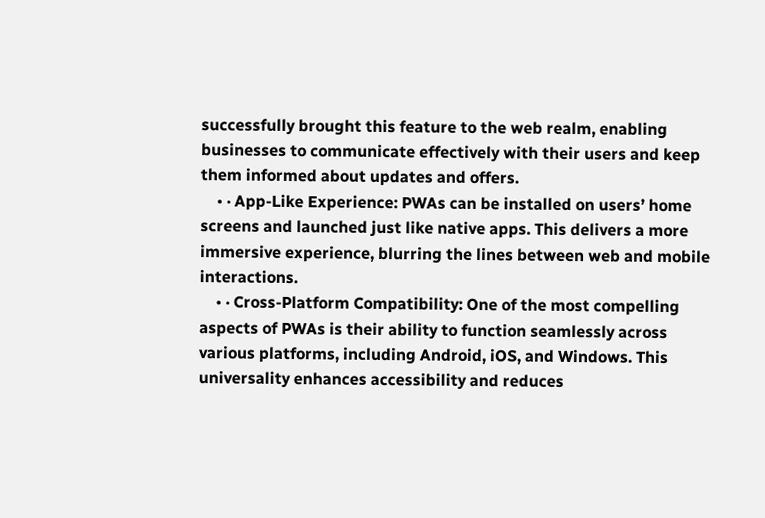successfully brought this feature to the web realm, enabling businesses to communicate effectively with their users and keep them informed about updates and offers.
    • · App-Like Experience: PWAs can be installed on users’ home screens and launched just like native apps. This delivers a more immersive experience, blurring the lines between web and mobile interactions.
    • · Cross-Platform Compatibility: One of the most compelling aspects of PWAs is their ability to function seamlessly across various platforms, including Android, iOS, and Windows. This universality enhances accessibility and reduces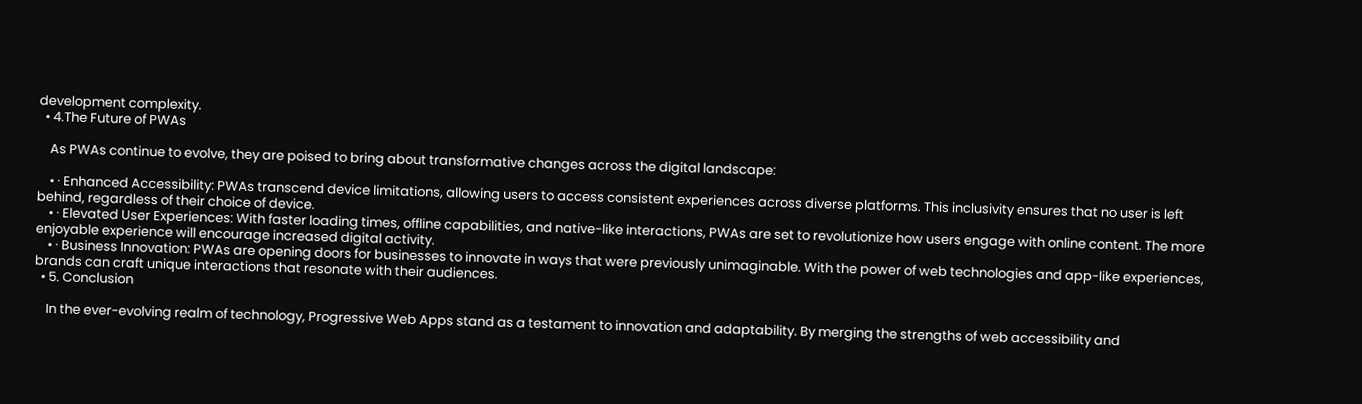development complexity.
  • 4.The Future of PWAs

    As PWAs continue to evolve, they are poised to bring about transformative changes across the digital landscape:

    • · Enhanced Accessibility: PWAs transcend device limitations, allowing users to access consistent experiences across diverse platforms. This inclusivity ensures that no user is left behind, regardless of their choice of device.
    • · Elevated User Experiences: With faster loading times, offline capabilities, and native-like interactions, PWAs are set to revolutionize how users engage with online content. The more enjoyable experience will encourage increased digital activity.
    • · Business Innovation: PWAs are opening doors for businesses to innovate in ways that were previously unimaginable. With the power of web technologies and app-like experiences, brands can craft unique interactions that resonate with their audiences.
  • 5. Conclusion

    In the ever-evolving realm of technology, Progressive Web Apps stand as a testament to innovation and adaptability. By merging the strengths of web accessibility and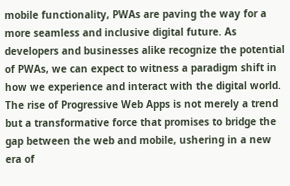mobile functionality, PWAs are paving the way for a more seamless and inclusive digital future. As developers and businesses alike recognize the potential of PWAs, we can expect to witness a paradigm shift in how we experience and interact with the digital world. The rise of Progressive Web Apps is not merely a trend but a transformative force that promises to bridge the gap between the web and mobile, ushering in a new era of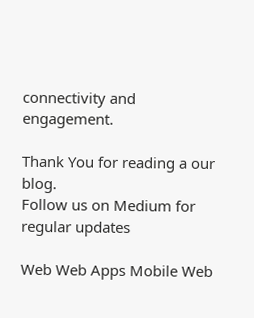connectivity and engagement.

Thank You for reading a our blog.
Follow us on Medium for regular updates

Web Web Apps Mobile Web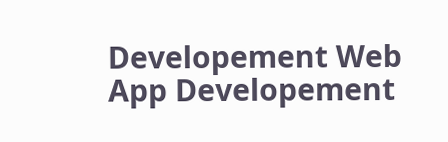Developement Web App Developement